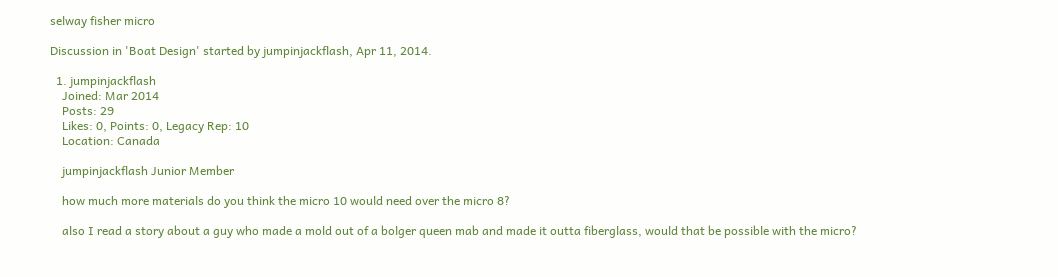selway fisher micro

Discussion in 'Boat Design' started by jumpinjackflash, Apr 11, 2014.

  1. jumpinjackflash
    Joined: Mar 2014
    Posts: 29
    Likes: 0, Points: 0, Legacy Rep: 10
    Location: Canada

    jumpinjackflash Junior Member

    how much more materials do you think the micro 10 would need over the micro 8?

    also I read a story about a guy who made a mold out of a bolger queen mab and made it outta fiberglass, would that be possible with the micro?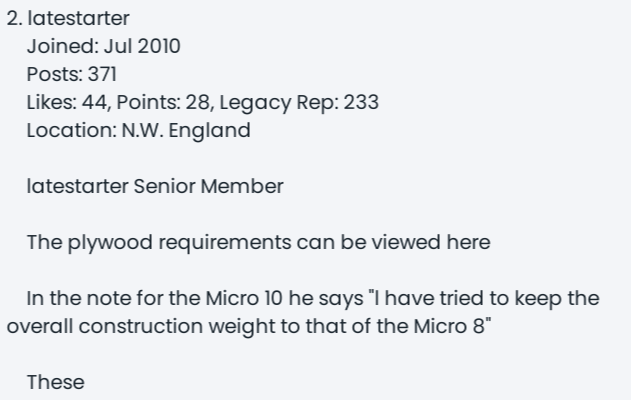2. latestarter
    Joined: Jul 2010
    Posts: 371
    Likes: 44, Points: 28, Legacy Rep: 233
    Location: N.W. England

    latestarter Senior Member

    The plywood requirements can be viewed here

    In the note for the Micro 10 he says "l have tried to keep the overall construction weight to that of the Micro 8"

    These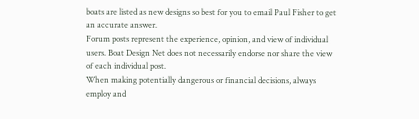boats are listed as new designs so best for you to email Paul Fisher to get an accurate answer.
Forum posts represent the experience, opinion, and view of individual users. Boat Design Net does not necessarily endorse nor share the view of each individual post.
When making potentially dangerous or financial decisions, always employ and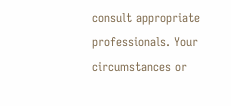consult appropriate professionals. Your circumstances or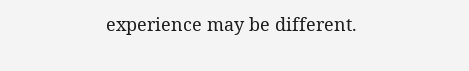experience may be different.